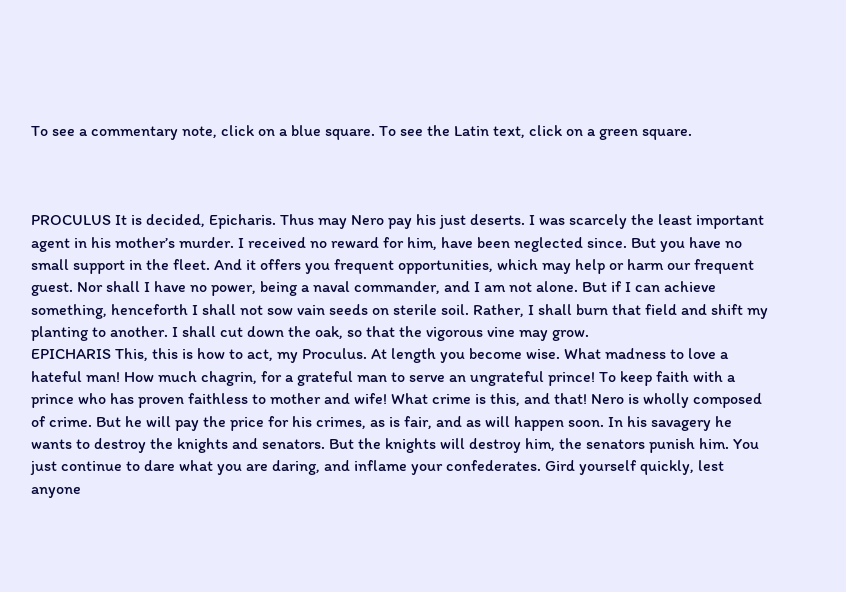To see a commentary note, click on a blue square. To see the Latin text, click on a green square.



PROCULUS It is decided, Epicharis. Thus may Nero pay his just deserts. I was scarcely the least important agent in his mother’s murder. I received no reward for him, have been neglected since. But you have no small support in the fleet. And it offers you frequent opportunities, which may help or harm our frequent guest. Nor shall I have no power, being a naval commander, and I am not alone. But if I can achieve something, henceforth I shall not sow vain seeds on sterile soil. Rather, I shall burn that field and shift my planting to another. I shall cut down the oak, so that the vigorous vine may grow.
EPICHARIS This, this is how to act, my Proculus. At length you become wise. What madness to love a hateful man! How much chagrin, for a grateful man to serve an ungrateful prince! To keep faith with a prince who has proven faithless to mother and wife! What crime is this, and that! Nero is wholly composed of crime. But he will pay the price for his crimes, as is fair, and as will happen soon. In his savagery he wants to destroy the knights and senators. But the knights will destroy him, the senators punish him. You just continue to dare what you are daring, and inflame your confederates. Gird yourself quickly, lest anyone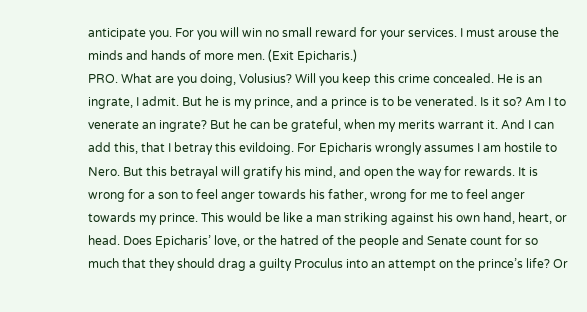anticipate you. For you will win no small reward for your services. I must arouse the minds and hands of more men. (Exit Epicharis.)
PRO. What are you doing, Volusius? Will you keep this crime concealed. He is an ingrate, I admit. But he is my prince, and a prince is to be venerated. Is it so? Am I to venerate an ingrate? But he can be grateful, when my merits warrant it. And I can add this, that I betray this evildoing. For Epicharis wrongly assumes I am hostile to Nero. But this betrayal will gratify his mind, and open the way for rewards. It is wrong for a son to feel anger towards his father, wrong for me to feel anger towards my prince. This would be like a man striking against his own hand, heart, or head. Does Epicharis’ love, or the hatred of the people and Senate count for so much that they should drag a guilty Proculus into an attempt on the prince’s life? Or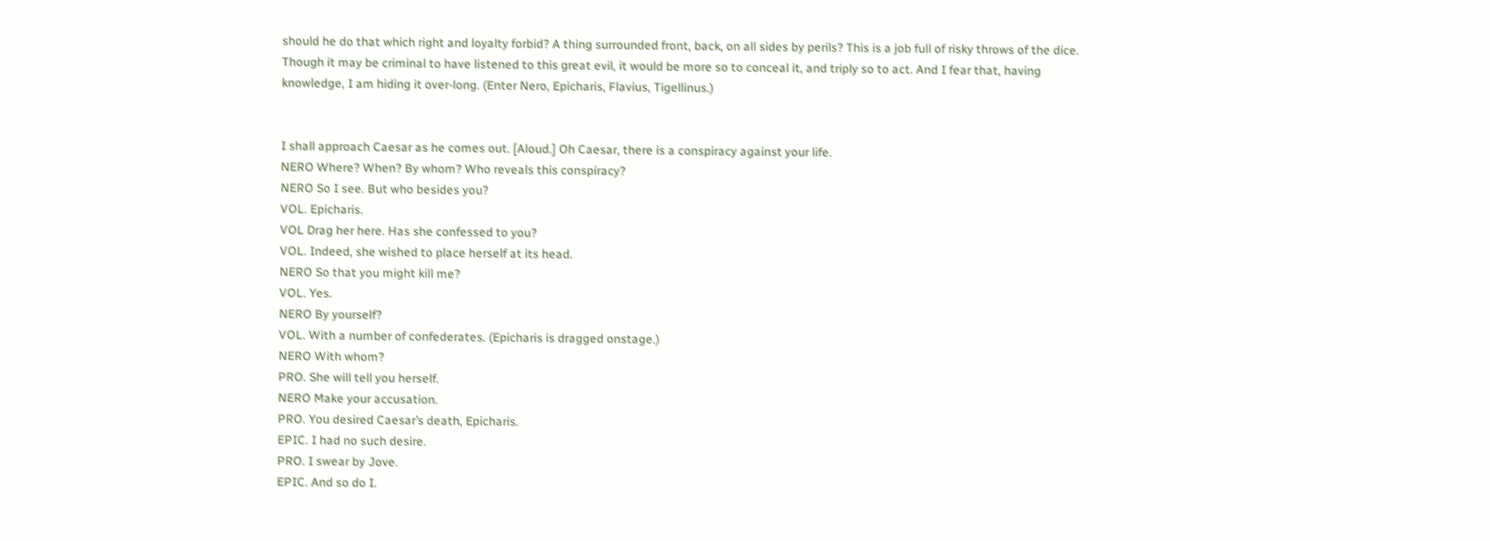should he do that which right and loyalty forbid? A thing surrounded front, back, on all sides by perils? This is a job full of risky throws of the dice. Though it may be criminal to have listened to this great evil, it would be more so to conceal it, and triply so to act. And I fear that, having knowledge, I am hiding it over-long. (Enter Nero, Epicharis, Flavius, Tigellinus.)


I shall approach Caesar as he comes out. [Aloud.] Oh Caesar, there is a conspiracy against your life.
NERO Where? When? By whom? Who reveals this conspiracy?
NERO So I see. But who besides you?
VOL. Epicharis.
VOL Drag her here. Has she confessed to you?
VOL. Indeed, she wished to place herself at its head.
NERO So that you might kill me?
VOL. Yes.
NERO By yourself?
VOL. With a number of confederates. (Epicharis is dragged onstage.)
NERO With whom?
PRO. She will tell you herself.
NERO Make your accusation.
PRO. You desired Caesar’s death, Epicharis.
EPIC. I had no such desire.
PRO. I swear by Jove.
EPIC. And so do I.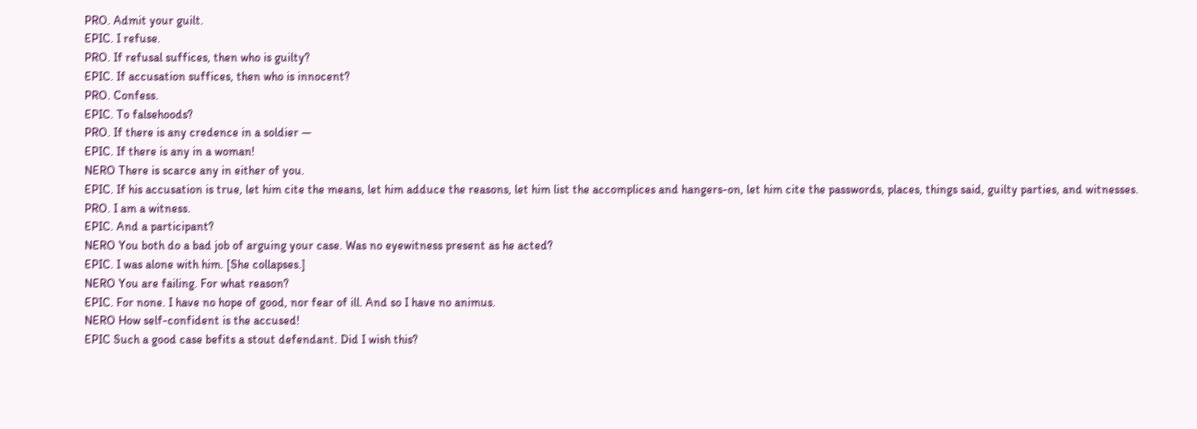PRO. Admit your guilt.
EPIC. I refuse.
PRO. If refusal suffices, then who is guilty?
EPIC. If accusation suffices, then who is innocent?
PRO. Confess.
EPIC. To falsehoods?
PRO. If there is any credence in a soldier —
EPIC. If there is any in a woman!
NERO There is scarce any in either of you.
EPIC. If his accusation is true, let him cite the means, let him adduce the reasons, let him list the accomplices and hangers-on, let him cite the passwords, places, things said, guilty parties, and witnesses.
PRO. I am a witness.
EPIC. And a participant?
NERO You both do a bad job of arguing your case. Was no eyewitness present as he acted?
EPIC. I was alone with him. [She collapses.]
NERO You are failing. For what reason?
EPIC. For none. I have no hope of good, nor fear of ill. And so I have no animus.
NERO How self-confident is the accused!
EPIC Such a good case befits a stout defendant. Did I wish this?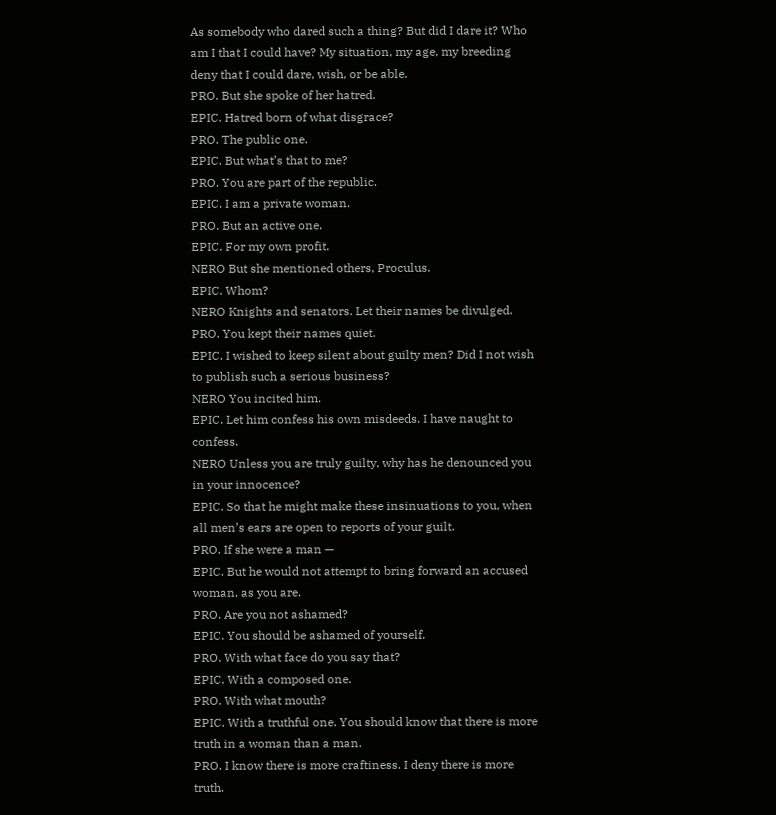As somebody who dared such a thing? But did I dare it? Who am I that I could have? My situation, my age, my breeding deny that I could dare, wish, or be able.
PRO. But she spoke of her hatred.
EPIC. Hatred born of what disgrace?
PRO. The public one.
EPIC. But what’s that to me?
PRO. You are part of the republic.
EPIC. I am a private woman.
PRO. But an active one.
EPIC. For my own profit.
NERO But she mentioned others, Proculus.
EPIC. Whom?
NERO Knights and senators. Let their names be divulged.
PRO. You kept their names quiet.
EPIC. I wished to keep silent about guilty men? Did I not wish to publish such a serious business?
NERO You incited him.
EPIC. Let him confess his own misdeeds. I have naught to confess.
NERO Unless you are truly guilty, why has he denounced you in your innocence?
EPIC. So that he might make these insinuations to you, when all men’s ears are open to reports of your guilt.
PRO. If she were a man —
EPIC. But he would not attempt to bring forward an accused woman, as you are.
PRO. Are you not ashamed?
EPIC. You should be ashamed of yourself.
PRO. With what face do you say that?
EPIC. With a composed one.
PRO. With what mouth?
EPIC. With a truthful one. You should know that there is more truth in a woman than a man.
PRO. I know there is more craftiness. I deny there is more truth.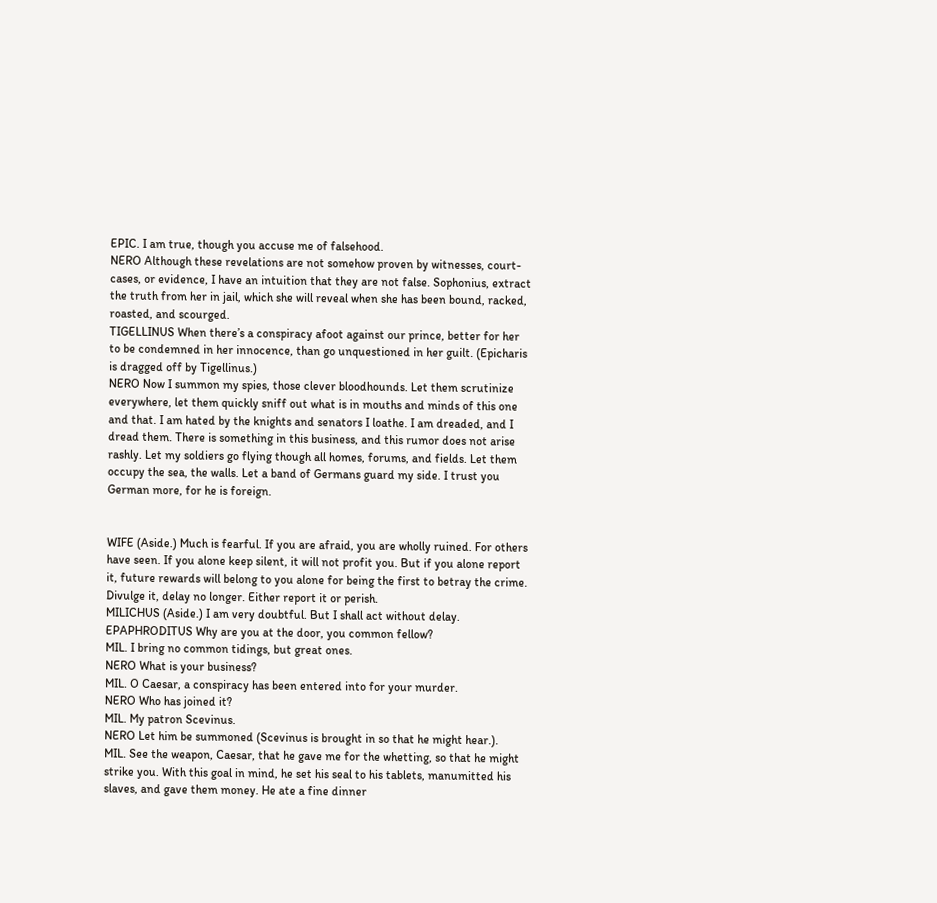EPIC. I am true, though you accuse me of falsehood.
NERO Although these revelations are not somehow proven by witnesses, court-cases, or evidence, I have an intuition that they are not false. Sophonius, extract the truth from her in jail, which she will reveal when she has been bound, racked, roasted, and scourged.
TIGELLINUS When there’s a conspiracy afoot against our prince, better for her to be condemned in her innocence, than go unquestioned in her guilt. (Epicharis is dragged off by Tigellinus.)
NERO Now I summon my spies, those clever bloodhounds. Let them scrutinize everywhere, let them quickly sniff out what is in mouths and minds of this one and that. I am hated by the knights and senators I loathe. I am dreaded, and I dread them. There is something in this business, and this rumor does not arise rashly. Let my soldiers go flying though all homes, forums, and fields. Let them occupy the sea, the walls. Let a band of Germans guard my side. I trust you German more, for he is foreign.


WIFE (Aside.) Much is fearful. If you are afraid, you are wholly ruined. For others have seen. If you alone keep silent, it will not profit you. But if you alone report it, future rewards will belong to you alone for being the first to betray the crime. Divulge it, delay no longer. Either report it or perish.
MILICHUS (Aside.) I am very doubtful. But I shall act without delay.
EPAPHRODITUS Why are you at the door, you common fellow?
MIL. I bring no common tidings, but great ones.
NERO What is your business?
MIL. O Caesar, a conspiracy has been entered into for your murder.
NERO Who has joined it?
MIL. My patron Scevinus.
NERO Let him be summoned (Scevinus is brought in so that he might hear.).
MIL. See the weapon, Caesar, that he gave me for the whetting, so that he might strike you. With this goal in mind, he set his seal to his tablets, manumitted his slaves, and gave them money. He ate a fine dinner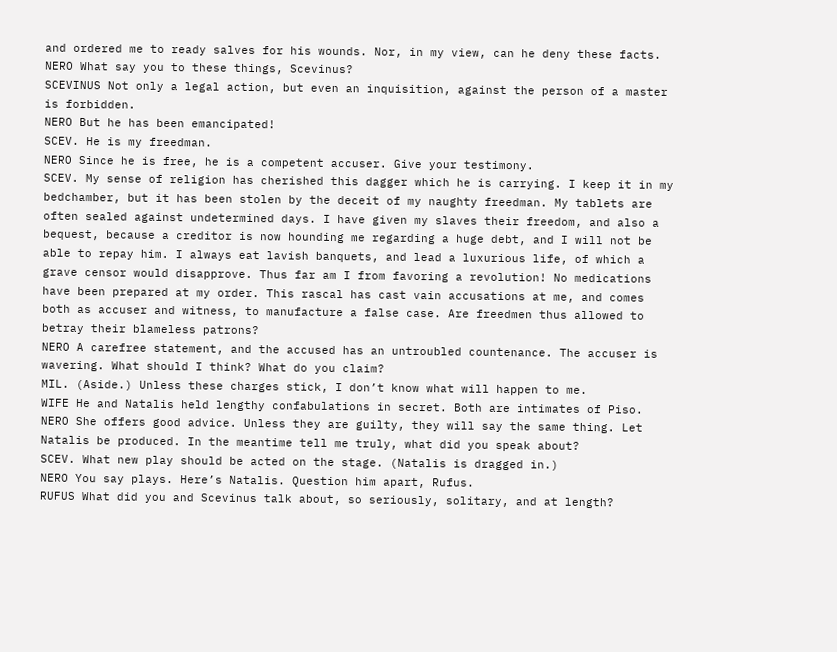and ordered me to ready salves for his wounds. Nor, in my view, can he deny these facts.
NERO What say you to these things, Scevinus?
SCEVINUS Not only a legal action, but even an inquisition, against the person of a master is forbidden.
NERO But he has been emancipated!
SCEV. He is my freedman.
NERO Since he is free, he is a competent accuser. Give your testimony.
SCEV. My sense of religion has cherished this dagger which he is carrying. I keep it in my bedchamber, but it has been stolen by the deceit of my naughty freedman. My tablets are often sealed against undetermined days. I have given my slaves their freedom, and also a bequest, because a creditor is now hounding me regarding a huge debt, and I will not be able to repay him. I always eat lavish banquets, and lead a luxurious life, of which a grave censor would disapprove. Thus far am I from favoring a revolution! No medications have been prepared at my order. This rascal has cast vain accusations at me, and comes both as accuser and witness, to manufacture a false case. Are freedmen thus allowed to betray their blameless patrons?
NERO A carefree statement, and the accused has an untroubled countenance. The accuser is wavering. What should I think? What do you claim?
MIL. (Aside.) Unless these charges stick, I don’t know what will happen to me.
WIFE He and Natalis held lengthy confabulations in secret. Both are intimates of Piso.
NERO She offers good advice. Unless they are guilty, they will say the same thing. Let Natalis be produced. In the meantime tell me truly, what did you speak about?
SCEV. What new play should be acted on the stage. (Natalis is dragged in.)
NERO You say plays. Here’s Natalis. Question him apart, Rufus.
RUFUS What did you and Scevinus talk about, so seriously, solitary, and at length?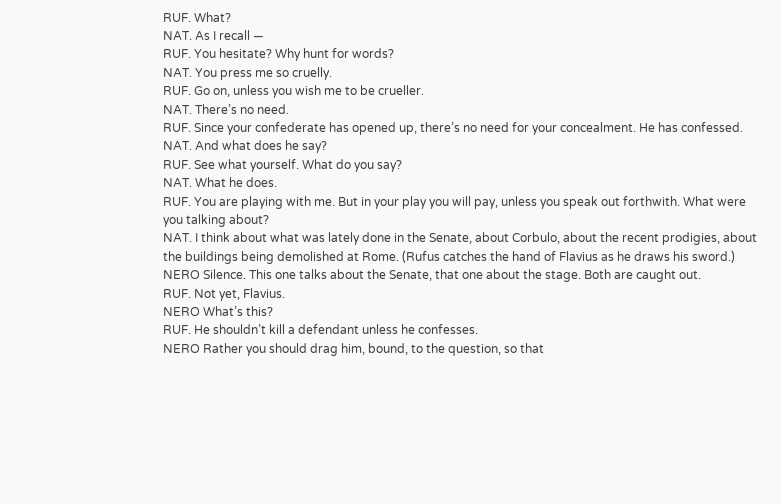RUF. What?
NAT. As I recall —
RUF. You hesitate? Why hunt for words?
NAT. You press me so cruelly.
RUF. Go on, unless you wish me to be crueller.
NAT. There’s no need.
RUF. Since your confederate has opened up, there’s no need for your concealment. He has confessed.
NAT. And what does he say?
RUF. See what yourself. What do you say?
NAT. What he does.
RUF. You are playing with me. But in your play you will pay, unless you speak out forthwith. What were you talking about?
NAT. I think about what was lately done in the Senate, about Corbulo, about the recent prodigies, about the buildings being demolished at Rome. (Rufus catches the hand of Flavius as he draws his sword.)
NERO Silence. This one talks about the Senate, that one about the stage. Both are caught out.
RUF. Not yet, Flavius.
NERO What’s this?
RUF. He shouldn’t kill a defendant unless he confesses.
NERO Rather you should drag him, bound, to the question, so that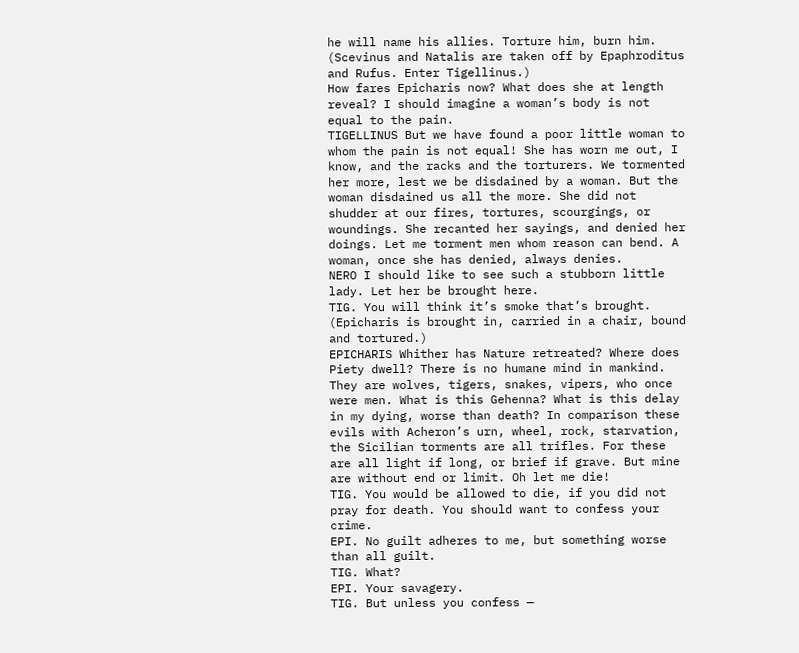he will name his allies. Torture him, burn him. (Scevinus and Natalis are taken off by Epaphroditus and Rufus. Enter Tigellinus.)
How fares Epicharis now? What does she at length reveal? I should imagine a woman’s body is not equal to the pain.
TIGELLINUS But we have found a poor little woman to whom the pain is not equal! She has worn me out, I know, and the racks and the torturers. We tormented her more, lest we be disdained by a woman. But the woman disdained us all the more. She did not shudder at our fires, tortures, scourgings, or woundings. She recanted her sayings, and denied her doings. Let me torment men whom reason can bend. A woman, once she has denied, always denies.
NERO I should like to see such a stubborn little lady. Let her be brought here.
TIG. You will think it’s smoke that’s brought. (Epicharis is brought in, carried in a chair, bound and tortured.)
EPICHARIS Whither has Nature retreated? Where does Piety dwell? There is no humane mind in mankind. They are wolves, tigers, snakes, vipers, who once were men. What is this Gehenna? What is this delay in my dying, worse than death? In comparison these evils with Acheron’s urn, wheel, rock, starvation, the Sicilian torments are all trifles. For these are all light if long, or brief if grave. But mine are without end or limit. Oh let me die!
TIG. You would be allowed to die, if you did not pray for death. You should want to confess your crime.
EPI. No guilt adheres to me, but something worse than all guilt.
TIG. What?
EPI. Your savagery.
TIG. But unless you confess —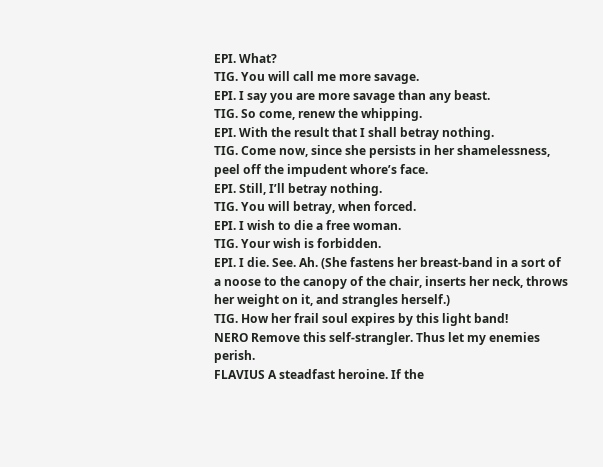EPI. What?
TIG. You will call me more savage.
EPI. I say you are more savage than any beast.
TIG. So come, renew the whipping.
EPI. With the result that I shall betray nothing.
TIG. Come now, since she persists in her shamelessness, peel off the impudent whore’s face.
EPI. Still, I’ll betray nothing.
TIG. You will betray, when forced.
EPI. I wish to die a free woman.
TIG. Your wish is forbidden.
EPI. I die. See. Ah. (She fastens her breast-band in a sort of a noose to the canopy of the chair, inserts her neck, throws her weight on it, and strangles herself.)
TIG. How her frail soul expires by this light band!
NERO Remove this self-strangler. Thus let my enemies perish.
FLAVIUS A steadfast heroine. If the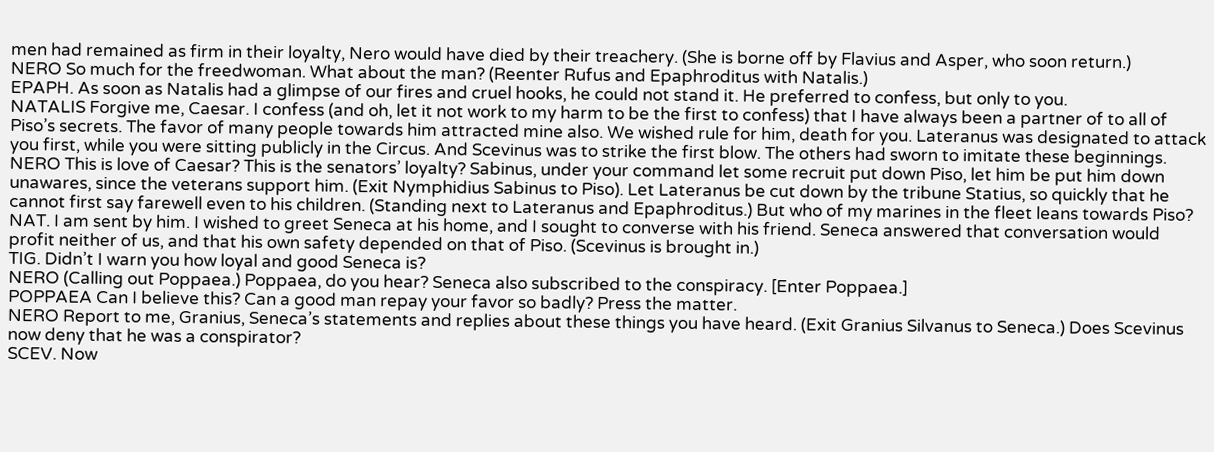men had remained as firm in their loyalty, Nero would have died by their treachery. (She is borne off by Flavius and Asper, who soon return.)
NERO So much for the freedwoman. What about the man? (Reenter Rufus and Epaphroditus with Natalis.)
EPAPH. As soon as Natalis had a glimpse of our fires and cruel hooks, he could not stand it. He preferred to confess, but only to you.
NATALIS Forgive me, Caesar. I confess (and oh, let it not work to my harm to be the first to confess) that I have always been a partner of to all of Piso’s secrets. The favor of many people towards him attracted mine also. We wished rule for him, death for you. Lateranus was designated to attack you first, while you were sitting publicly in the Circus. And Scevinus was to strike the first blow. The others had sworn to imitate these beginnings.
NERO This is love of Caesar? This is the senators’ loyalty? Sabinus, under your command let some recruit put down Piso, let him be put him down unawares, since the veterans support him. (Exit Nymphidius Sabinus to Piso). Let Lateranus be cut down by the tribune Statius, so quickly that he cannot first say farewell even to his children. (Standing next to Lateranus and Epaphroditus.) But who of my marines in the fleet leans towards Piso?
NAT. I am sent by him. I wished to greet Seneca at his home, and I sought to converse with his friend. Seneca answered that conversation would profit neither of us, and that his own safety depended on that of Piso. (Scevinus is brought in.)
TIG. Didn’t I warn you how loyal and good Seneca is?
NERO (Calling out Poppaea.) Poppaea, do you hear? Seneca also subscribed to the conspiracy. [Enter Poppaea.]
POPPAEA Can I believe this? Can a good man repay your favor so badly? Press the matter.
NERO Report to me, Granius, Seneca’s statements and replies about these things you have heard. (Exit Granius Silvanus to Seneca.) Does Scevinus now deny that he was a conspirator?
SCEV. Now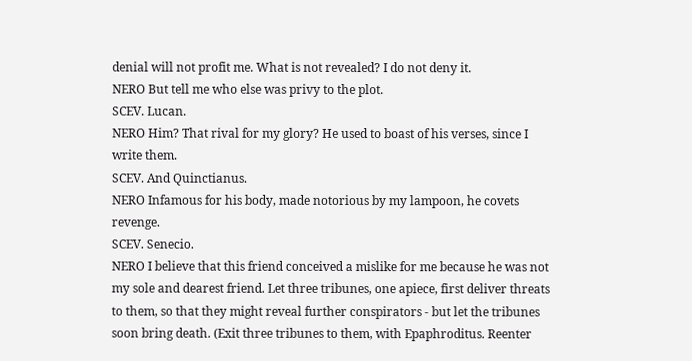denial will not profit me. What is not revealed? I do not deny it.
NERO But tell me who else was privy to the plot.
SCEV. Lucan.
NERO Him? That rival for my glory? He used to boast of his verses, since I write them.
SCEV. And Quinctianus.
NERO Infamous for his body, made notorious by my lampoon, he covets revenge.
SCEV. Senecio.
NERO I believe that this friend conceived a mislike for me because he was not my sole and dearest friend. Let three tribunes, one apiece, first deliver threats to them, so that they might reveal further conspirators - but let the tribunes soon bring death. (Exit three tribunes to them, with Epaphroditus. Reenter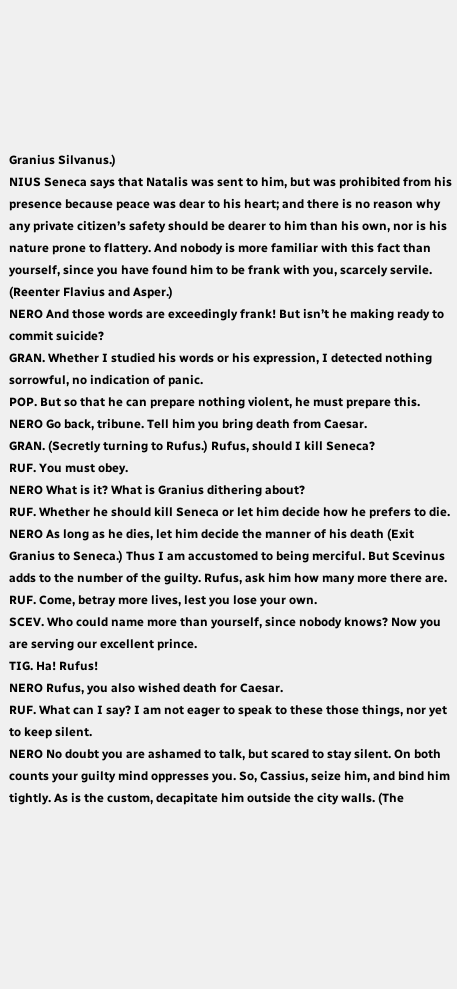Granius Silvanus.)
NIUS Seneca says that Natalis was sent to him, but was prohibited from his presence because peace was dear to his heart; and there is no reason why any private citizen’s safety should be dearer to him than his own, nor is his nature prone to flattery. And nobody is more familiar with this fact than yourself, since you have found him to be frank with you, scarcely servile. (Reenter Flavius and Asper.)
NERO And those words are exceedingly frank! But isn’t he making ready to commit suicide?
GRAN. Whether I studied his words or his expression, I detected nothing sorrowful, no indication of panic.
POP. But so that he can prepare nothing violent, he must prepare this.
NERO Go back, tribune. Tell him you bring death from Caesar.
GRAN. (Secretly turning to Rufus.) Rufus, should I kill Seneca?
RUF. You must obey.
NERO What is it? What is Granius dithering about?
RUF. Whether he should kill Seneca or let him decide how he prefers to die.
NERO As long as he dies, let him decide the manner of his death (Exit Granius to Seneca.) Thus I am accustomed to being merciful. But Scevinus adds to the number of the guilty. Rufus, ask him how many more there are.
RUF. Come, betray more lives, lest you lose your own.
SCEV. Who could name more than yourself, since nobody knows? Now you are serving our excellent prince.
TIG. Ha! Rufus!
NERO Rufus, you also wished death for Caesar.
RUF. What can I say? I am not eager to speak to these those things, nor yet to keep silent.
NERO No doubt you are ashamed to talk, but scared to stay silent. On both counts your guilty mind oppresses you. So, Cassius, seize him, and bind him tightly. As is the custom, decapitate him outside the city walls. (The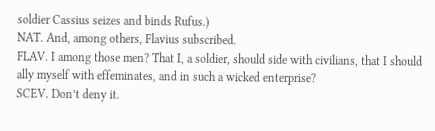soldier Cassius seizes and binds Rufus.)
NAT. And, among others, Flavius subscribed.
FLAV. I among those men? That I, a soldier, should side with civilians, that I should ally myself with effeminates, and in such a wicked enterprise?
SCEV. Don’t deny it.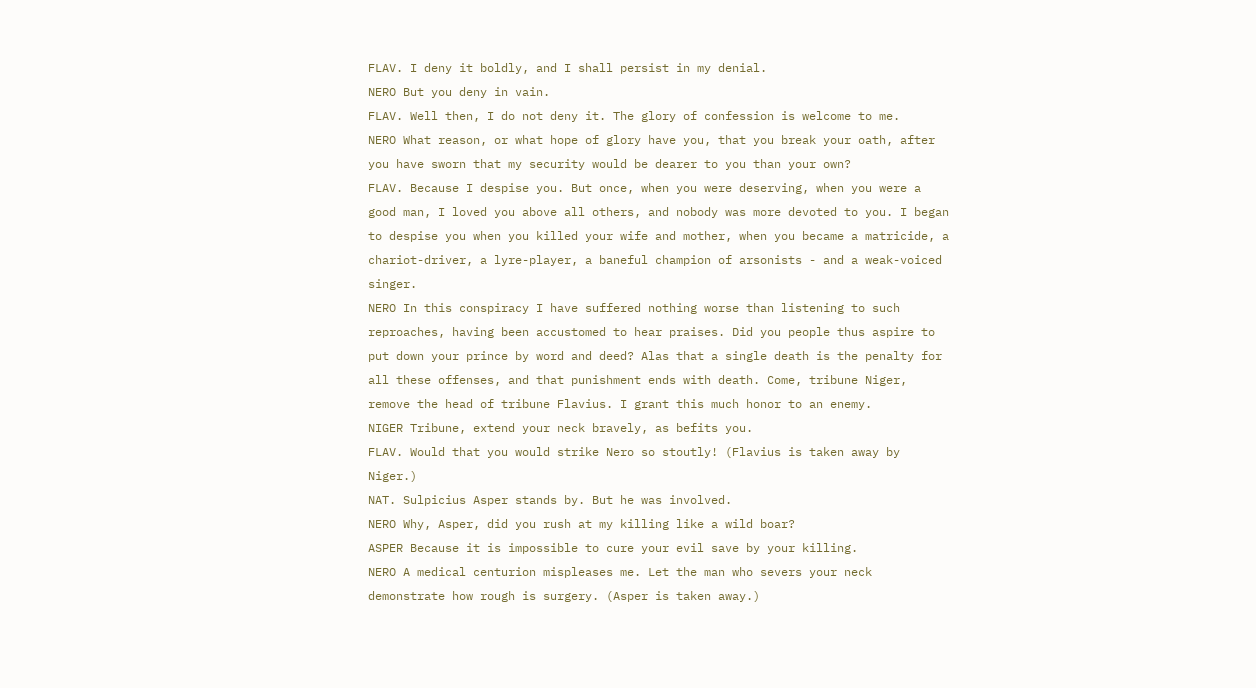FLAV. I deny it boldly, and I shall persist in my denial.
NERO But you deny in vain.
FLAV. Well then, I do not deny it. The glory of confession is welcome to me.
NERO What reason, or what hope of glory have you, that you break your oath, after you have sworn that my security would be dearer to you than your own?
FLAV. Because I despise you. But once, when you were deserving, when you were a good man, I loved you above all others, and nobody was more devoted to you. I began to despise you when you killed your wife and mother, when you became a matricide, a chariot-driver, a lyre-player, a baneful champion of arsonists - and a weak-voiced singer.
NERO In this conspiracy I have suffered nothing worse than listening to such reproaches, having been accustomed to hear praises. Did you people thus aspire to put down your prince by word and deed? Alas that a single death is the penalty for all these offenses, and that punishment ends with death. Come, tribune Niger, remove the head of tribune Flavius. I grant this much honor to an enemy.
NIGER Tribune, extend your neck bravely, as befits you.
FLAV. Would that you would strike Nero so stoutly! (Flavius is taken away by Niger.)
NAT. Sulpicius Asper stands by. But he was involved.
NERO Why, Asper, did you rush at my killing like a wild boar?
ASPER Because it is impossible to cure your evil save by your killing.
NERO A medical centurion mispleases me. Let the man who severs your neck demonstrate how rough is surgery. (Asper is taken away.)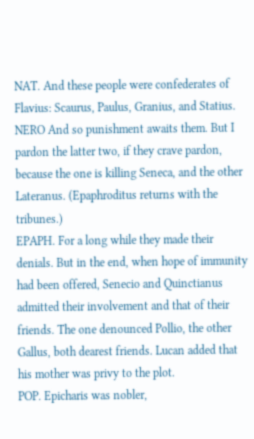NAT. And these people were confederates of Flavius: Scaurus, Paulus, Granius, and Statius.
NERO And so punishment awaits them. But I pardon the latter two, if they crave pardon, because the one is killing Seneca, and the other Lateranus. (Epaphroditus returns with the tribunes.)
EPAPH. For a long while they made their denials. But in the end, when hope of immunity had been offered, Senecio and Quinctianus admitted their involvement and that of their friends. The one denounced Pollio, the other Gallus, both dearest friends. Lucan added that his mother was privy to the plot.
POP. Epicharis was nobler,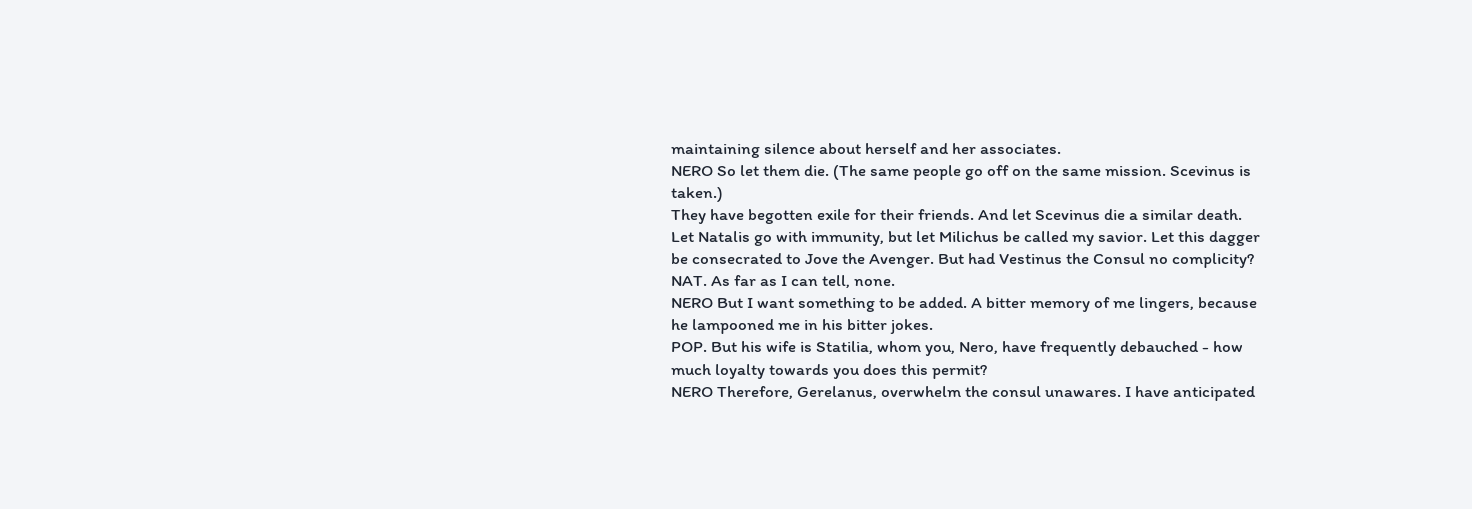maintaining silence about herself and her associates.
NERO So let them die. (The same people go off on the same mission. Scevinus is taken.)
They have begotten exile for their friends. And let Scevinus die a similar death. Let Natalis go with immunity, but let Milichus be called my savior. Let this dagger be consecrated to Jove the Avenger. But had Vestinus the Consul no complicity?
NAT. As far as I can tell, none.
NERO But I want something to be added. A bitter memory of me lingers, because he lampooned me in his bitter jokes.
POP. But his wife is Statilia, whom you, Nero, have frequently debauched - how much loyalty towards you does this permit?
NERO Therefore, Gerelanus, overwhelm the consul unawares. I have anticipated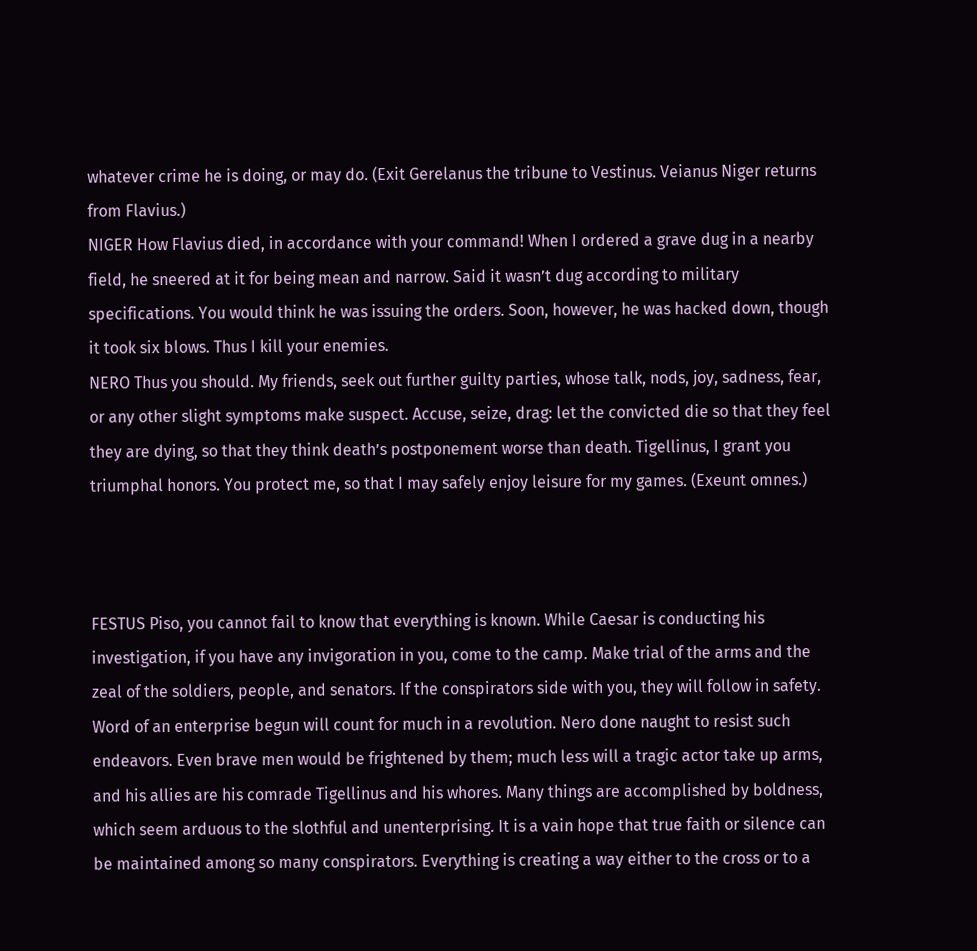whatever crime he is doing, or may do. (Exit Gerelanus the tribune to Vestinus. Veianus Niger returns from Flavius.)
NIGER How Flavius died, in accordance with your command! When I ordered a grave dug in a nearby field, he sneered at it for being mean and narrow. Said it wasn’t dug according to military specifications. You would think he was issuing the orders. Soon, however, he was hacked down, though it took six blows. Thus I kill your enemies.
NERO Thus you should. My friends, seek out further guilty parties, whose talk, nods, joy, sadness, fear, or any other slight symptoms make suspect. Accuse, seize, drag: let the convicted die so that they feel they are dying, so that they think death’s postponement worse than death. Tigellinus, I grant you triumphal honors. You protect me, so that I may safely enjoy leisure for my games. (Exeunt omnes.)



FESTUS Piso, you cannot fail to know that everything is known. While Caesar is conducting his investigation, if you have any invigoration in you, come to the camp. Make trial of the arms and the zeal of the soldiers, people, and senators. If the conspirators side with you, they will follow in safety. Word of an enterprise begun will count for much in a revolution. Nero done naught to resist such endeavors. Even brave men would be frightened by them; much less will a tragic actor take up arms, and his allies are his comrade Tigellinus and his whores. Many things are accomplished by boldness, which seem arduous to the slothful and unenterprising. It is a vain hope that true faith or silence can be maintained among so many conspirators. Everything is creating a way either to the cross or to a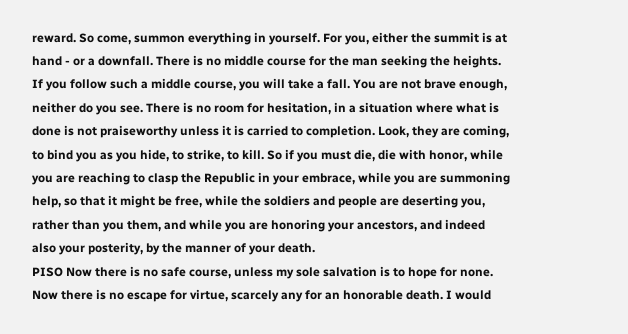reward. So come, summon everything in yourself. For you, either the summit is at hand - or a downfall. There is no middle course for the man seeking the heights. If you follow such a middle course, you will take a fall. You are not brave enough, neither do you see. There is no room for hesitation, in a situation where what is done is not praiseworthy unless it is carried to completion. Look, they are coming, to bind you as you hide, to strike, to kill. So if you must die, die with honor, while you are reaching to clasp the Republic in your embrace, while you are summoning help, so that it might be free, while the soldiers and people are deserting you, rather than you them, and while you are honoring your ancestors, and indeed also your posterity, by the manner of your death.
PISO Now there is no safe course, unless my sole salvation is to hope for none. Now there is no escape for virtue, scarcely any for an honorable death. I would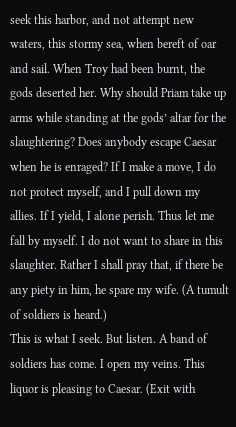seek this harbor, and not attempt new waters, this stormy sea, when bereft of oar and sail. When Troy had been burnt, the gods deserted her. Why should Priam take up arms while standing at the gods’ altar for the slaughtering? Does anybody escape Caesar when he is enraged? If I make a move, I do not protect myself, and I pull down my allies. If I yield, I alone perish. Thus let me fall by myself. I do not want to share in this slaughter. Rather I shall pray that, if there be any piety in him, he spare my wife. (A tumult of soldiers is heard.)
This is what I seek. But listen. A band of soldiers has come. I open my veins. This liquor is pleasing to Caesar. (Exit with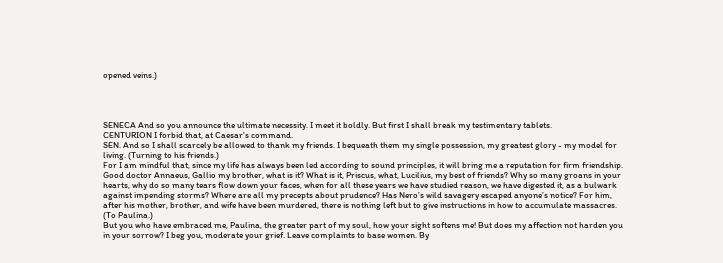opened veins.)




SENECA And so you announce the ultimate necessity. I meet it boldly. But first I shall break my testimentary tablets.
CENTURION I forbid that, at Caesar’s command.
SEN. And so I shall scarcely be allowed to thank my friends. I bequeath them my single possession, my greatest glory - my model for living. (Turning to his friends.)
For I am mindful that, since my life has always been led according to sound principles, it will bring me a reputation for firm friendship. Good doctor Annaeus, Gallio my brother, what is it? What is it, Priscus, what, Lucilius, my best of friends? Why so many groans in your hearts, why do so many tears flow down your faces, when for all these years we have studied reason, we have digested it, as a bulwark against impending storms? Where are all my precepts about prudence? Has Nero’s wild savagery escaped anyone’s notice? For him, after his mother, brother, and wife have been murdered, there is nothing left but to give instructions in how to accumulate massacres. (To Paulina.)
But you who have embraced me, Paulina, the greater part of my soul, how your sight softens me! But does my affection not harden you in your sorrow? I beg you, moderate your grief. Leave complaints to base women. By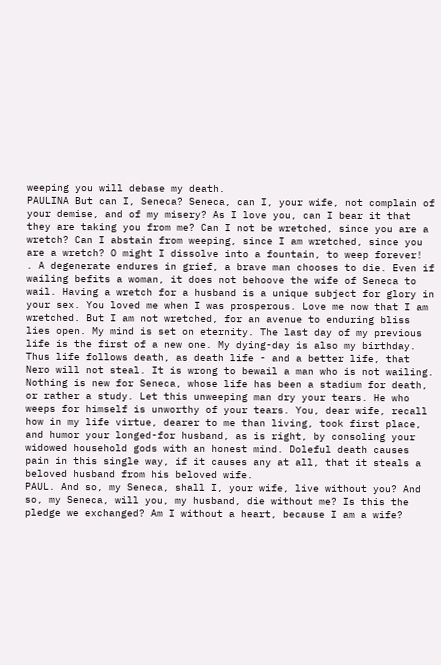weeping you will debase my death.
PAULINA But can I, Seneca? Seneca, can I, your wife, not complain of your demise, and of my misery? As I love you, can I bear it that they are taking you from me? Can I not be wretched, since you are a wretch? Can I abstain from weeping, since I am wretched, since you are a wretch? O might I dissolve into a fountain, to weep forever!
. A degenerate endures in grief, a brave man chooses to die. Even if wailing befits a woman, it does not behoove the wife of Seneca to wail. Having a wretch for a husband is a unique subject for glory in your sex. You loved me when I was prosperous. Love me now that I am wretched. But I am not wretched, for an avenue to enduring bliss lies open. My mind is set on eternity. The last day of my previous life is the first of a new one. My dying-day is also my birthday. Thus life follows death, as death life - and a better life, that Nero will not steal. It is wrong to bewail a man who is not wailing. Nothing is new for Seneca, whose life has been a stadium for death, or rather a study. Let this unweeping man dry your tears. He who weeps for himself is unworthy of your tears. You, dear wife, recall how in my life virtue, dearer to me than living, took first place, and humor your longed-for husband, as is right, by consoling your widowed household gods with an honest mind. Doleful death causes pain in this single way, if it causes any at all, that it steals a beloved husband from his beloved wife.
PAUL. And so, my Seneca, shall I, your wife, live without you? And so, my Seneca, will you, my husband, die without me? Is this the pledge we exchanged? Am I without a heart, because I am a wife?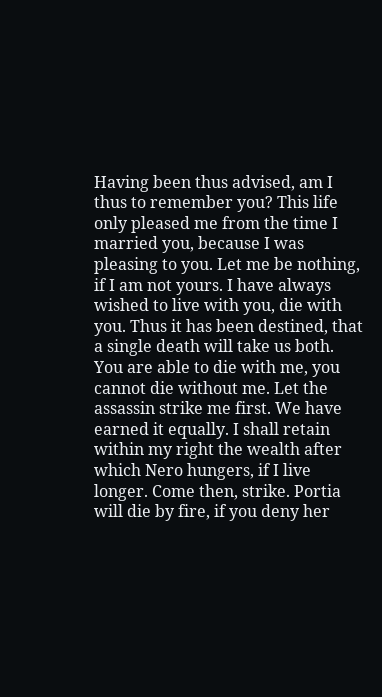Having been thus advised, am I thus to remember you? This life only pleased me from the time I married you, because I was pleasing to you. Let me be nothing, if I am not yours. I have always wished to live with you, die with you. Thus it has been destined, that a single death will take us both. You are able to die with me, you cannot die without me. Let the assassin strike me first. We have earned it equally. I shall retain within my right the wealth after which Nero hungers, if I live longer. Come then, strike. Portia will die by fire, if you deny her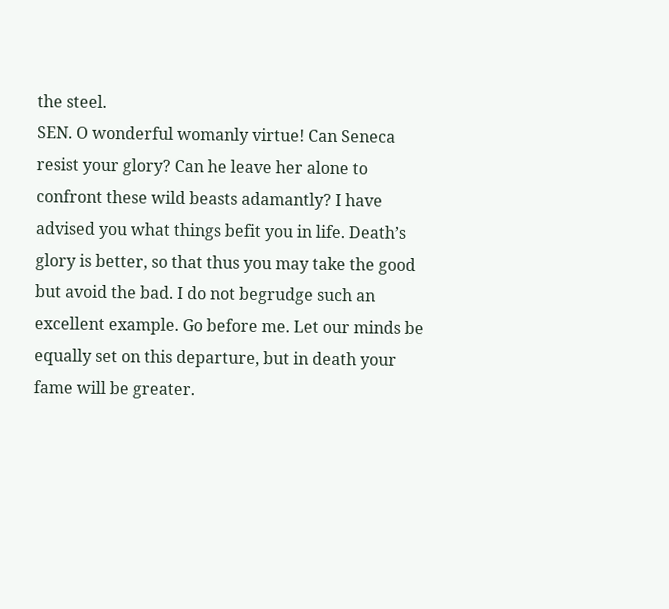the steel.
SEN. O wonderful womanly virtue! Can Seneca resist your glory? Can he leave her alone to confront these wild beasts adamantly? I have advised you what things befit you in life. Death’s glory is better, so that thus you may take the good but avoid the bad. I do not begrudge such an excellent example. Go before me. Let our minds be equally set on this departure, but in death your fame will be greater.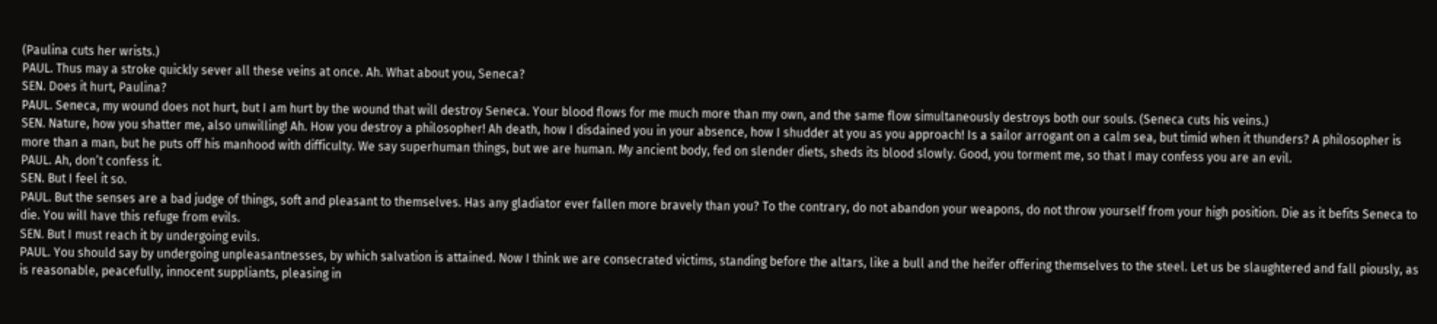(Paulina cuts her wrists.)
PAUL. Thus may a stroke quickly sever all these veins at once. Ah. What about you, Seneca?
SEN. Does it hurt, Paulina?
PAUL. Seneca, my wound does not hurt, but I am hurt by the wound that will destroy Seneca. Your blood flows for me much more than my own, and the same flow simultaneously destroys both our souls. (Seneca cuts his veins.)
SEN. Nature, how you shatter me, also unwilling! Ah. How you destroy a philosopher! Ah death, how I disdained you in your absence, how I shudder at you as you approach! Is a sailor arrogant on a calm sea, but timid when it thunders? A philosopher is more than a man, but he puts off his manhood with difficulty. We say superhuman things, but we are human. My ancient body, fed on slender diets, sheds its blood slowly. Good, you torment me, so that I may confess you are an evil.
PAUL. Ah, don’t confess it.
SEN. But I feel it so.
PAUL. But the senses are a bad judge of things, soft and pleasant to themselves. Has any gladiator ever fallen more bravely than you? To the contrary, do not abandon your weapons, do not throw yourself from your high position. Die as it befits Seneca to die. You will have this refuge from evils.
SEN. But I must reach it by undergoing evils.
PAUL. You should say by undergoing unpleasantnesses, by which salvation is attained. Now I think we are consecrated victims, standing before the altars, like a bull and the heifer offering themselves to the steel. Let us be slaughtered and fall piously, as is reasonable, peacefully, innocent suppliants, pleasing in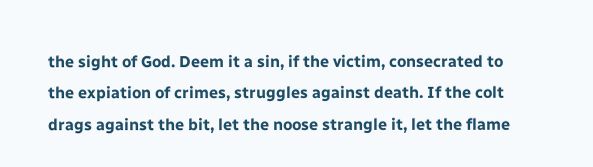the sight of God. Deem it a sin, if the victim, consecrated to the expiation of crimes, struggles against death. If the colt drags against the bit, let the noose strangle it, let the flame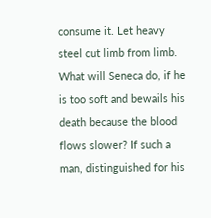consume it. Let heavy steel cut limb from limb. What will Seneca do, if he is too soft and bewails his death because the blood flows slower? If such a man, distinguished for his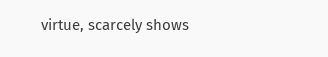virtue, scarcely shows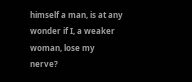himself a man, is at any wonder if I, a weaker woman, lose my nerve?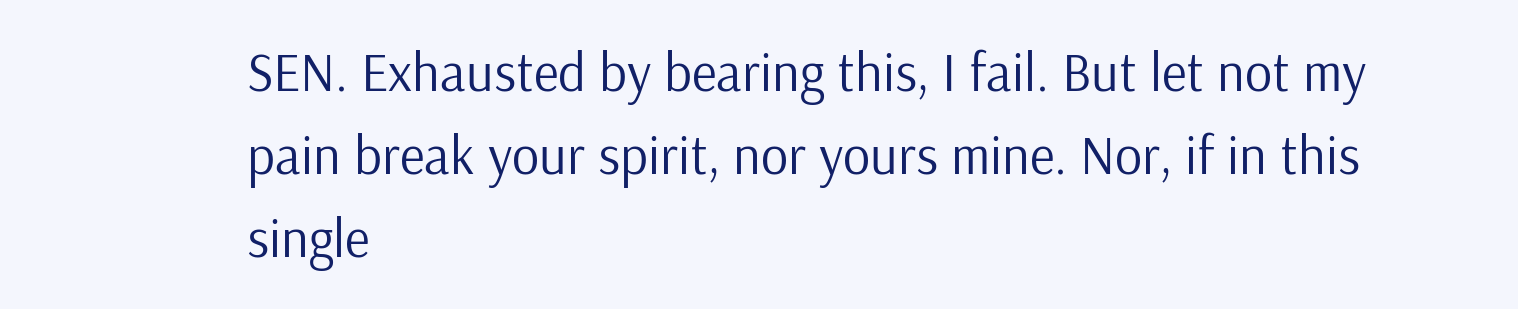SEN. Exhausted by bearing this, I fail. But let not my pain break your spirit, nor yours mine. Nor, if in this single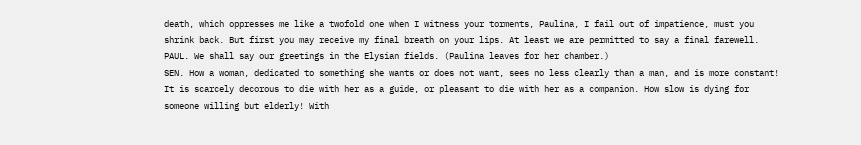death, which oppresses me like a twofold one when I witness your torments, Paulina, I fail out of impatience, must you shrink back. But first you may receive my final breath on your lips. At least we are permitted to say a final farewell.
PAUL. We shall say our greetings in the Elysian fields. (Paulina leaves for her chamber.)
SEN. How a woman, dedicated to something she wants or does not want, sees no less clearly than a man, and is more constant! It is scarcely decorous to die with her as a guide, or pleasant to die with her as a companion. How slow is dying for someone willing but elderly! With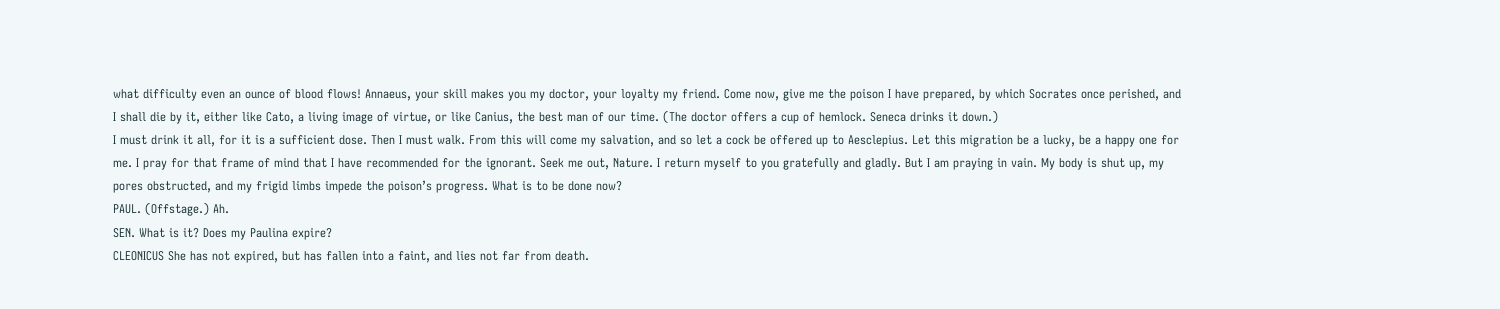what difficulty even an ounce of blood flows! Annaeus, your skill makes you my doctor, your loyalty my friend. Come now, give me the poison I have prepared, by which Socrates once perished, and I shall die by it, either like Cato, a living image of virtue, or like Canius, the best man of our time. (The doctor offers a cup of hemlock. Seneca drinks it down.)
I must drink it all, for it is a sufficient dose. Then I must walk. From this will come my salvation, and so let a cock be offered up to Aesclepius. Let this migration be a lucky, be a happy one for me. I pray for that frame of mind that I have recommended for the ignorant. Seek me out, Nature. I return myself to you gratefully and gladly. But I am praying in vain. My body is shut up, my pores obstructed, and my frigid limbs impede the poison’s progress. What is to be done now?
PAUL. (Offstage.) Ah.
SEN. What is it? Does my Paulina expire?
CLEONICUS She has not expired, but has fallen into a faint, and lies not far from death.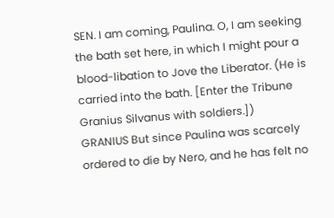SEN. I am coming, Paulina. O, I am seeking the bath set here, in which I might pour a blood-libation to Jove the Liberator. (He is carried into the bath. [Enter the Tribune Granius Silvanus with soldiers.])
GRANIUS But since Paulina was scarcely ordered to die by Nero, and he has felt no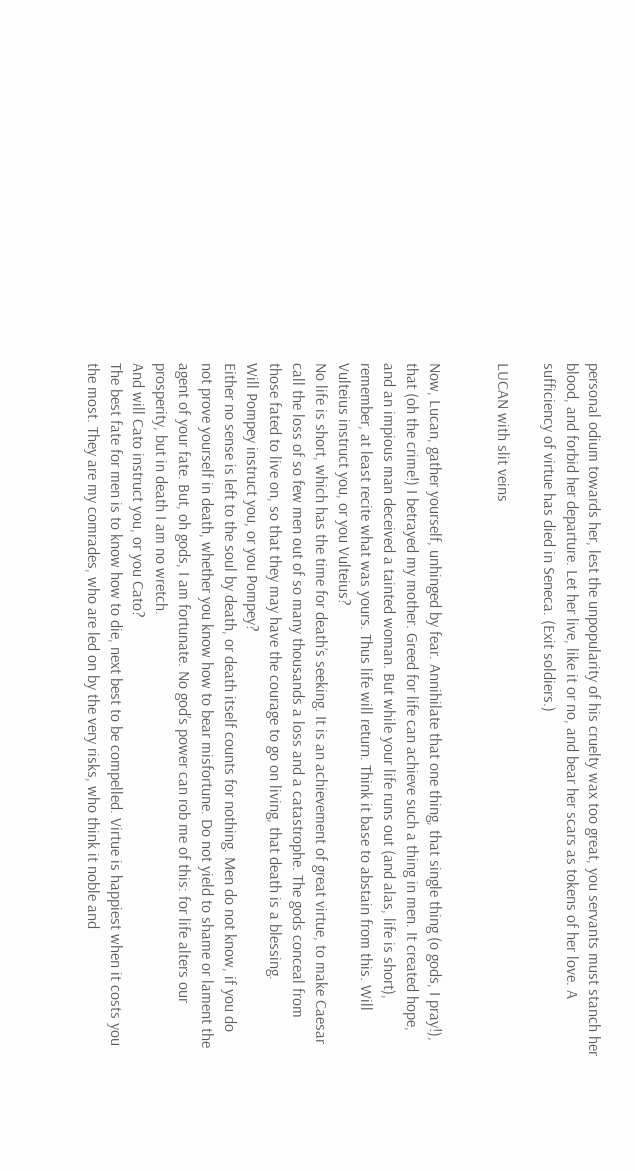personal odium towards her, lest the unpopularity of his cruelty wax too great, you servants must stanch her blood, and forbid her departure. Let her live, like it or no, and bear her scars as tokens of her love. A sufficiency of virtue has died in Seneca. (Exit soldiers.)

LUCAN with slit veins


Now, Lucan, gather yourself, unhinged by fear. Annihilate that one thing, that single thing (o gods, I pray!), that (oh the crime!) I betrayed my mother. Greed for life can achieve such a thing in men. It created hope, and an impious man deceived a tainted woman. But while your life runs out (and alas, life is short), remember, at least recite what was yours. Thus life will return. Think it base to abstain from this. Will Vulteius instruct you, or you Vulteius?
No life is short, which has the time for death’s seeking. It is an achievement of great virtue, to make Caesar call the loss of so few men out of so many thousands a loss and a catastrophe. The gods conceal from those fated to live on, so that they may have the courage to go on living, that death is a blessing.
Will Pompey instruct you, or you Pompey?
Either no sense is left to the soul by death, or death itself counts for nothing. Men do not know, if you do not prove yourself in death, whether you know how to bear misfortune. Do not yield to shame or lament the agent of your fate. But, oh gods, I am fortunate. No god’s power can rob me of this: for life alters our prosperity, but in death I am no wretch.
And will Cato instruct you, or you Cato?
The best fate for men is to know how to die, next best to be compelled. Virtue is happiest when it costs you the most. They are my comrades, who are led on by the very risks, who think it noble and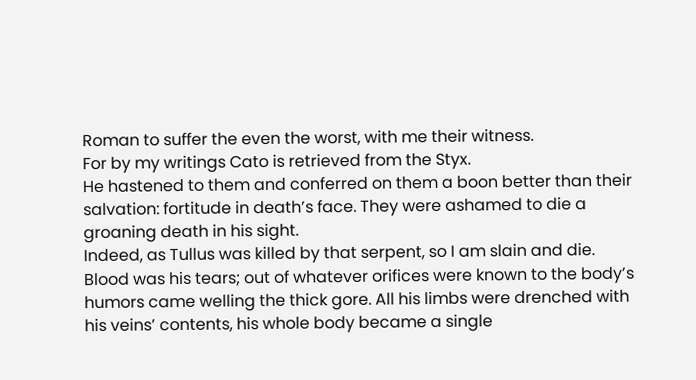Roman to suffer the even the worst, with me their witness.
For by my writings Cato is retrieved from the Styx.
He hastened to them and conferred on them a boon better than their salvation: fortitude in death’s face. They were ashamed to die a groaning death in his sight.
Indeed, as Tullus was killed by that serpent, so I am slain and die.
Blood was his tears; out of whatever orifices were known to the body’s humors came welling the thick gore. All his limbs were drenched with his veins’ contents, his whole body became a single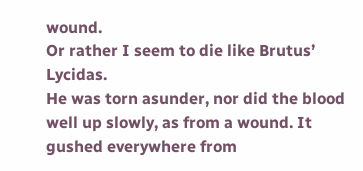wound.
Or rather I seem to die like Brutus’ Lycidas.
He was torn asunder, nor did the blood well up slowly, as from a wound. It gushed everywhere from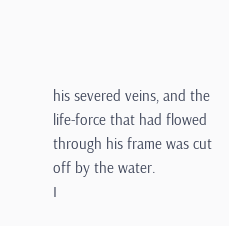his severed veins, and the life-force that had flowed through his frame was cut off by the water.
I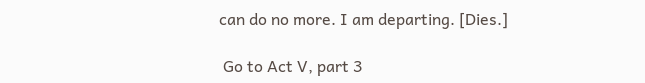can do no more. I am departing. [Dies.]

 Go to Act V, part 3